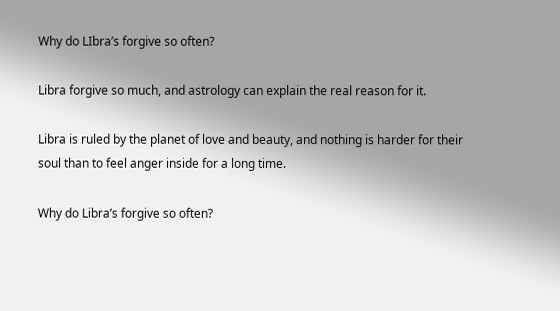Why do LIbra’s forgive so often?

Libra forgive so much, and astrology can explain the real reason for it.

Libra is ruled by the planet of love and beauty, and nothing is harder for their soul than to feel anger inside for a long time.

Why do Libra’s forgive so often?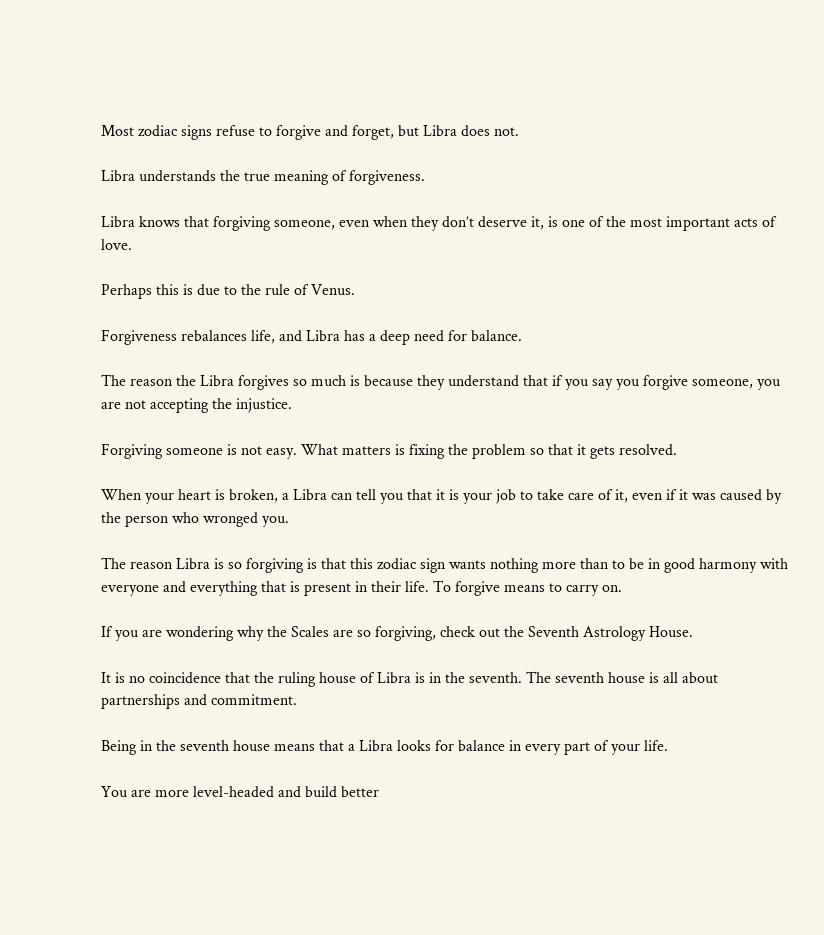Most zodiac signs refuse to forgive and forget, but Libra does not.

Libra understands the true meaning of forgiveness.

Libra knows that forgiving someone, even when they don’t deserve it, is one of the most important acts of love.

Perhaps this is due to the rule of Venus.

Forgiveness rebalances life, and Libra has a deep need for balance.

The reason the Libra forgives so much is because they understand that if you say you forgive someone, you are not accepting the injustice.

Forgiving someone is not easy. What matters is fixing the problem so that it gets resolved.

When your heart is broken, a Libra can tell you that it is your job to take care of it, even if it was caused by the person who wronged you.

The reason Libra is so forgiving is that this zodiac sign wants nothing more than to be in good harmony with everyone and everything that is present in their life. To forgive means to carry on.

If you are wondering why the Scales are so forgiving, check out the Seventh Astrology House.

It is no coincidence that the ruling house of Libra is in the seventh. The seventh house is all about partnerships and commitment.

Being in the seventh house means that a Libra looks for balance in every part of your life.

You are more level-headed and build better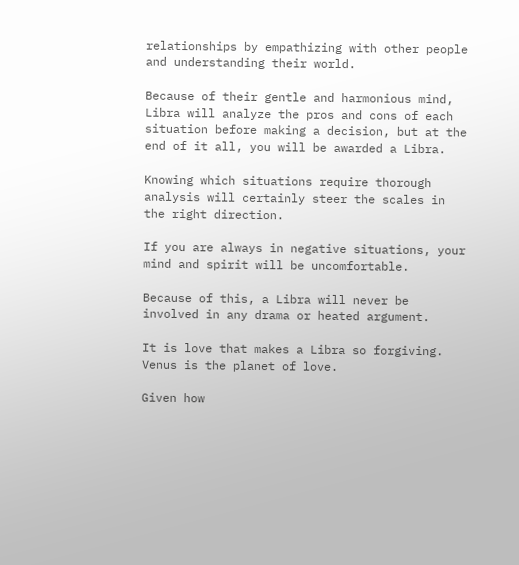relationships by empathizing with other people and understanding their world.

Because of their gentle and harmonious mind, Libra will analyze the pros and cons of each situation before making a decision, but at the end of it all, you will be awarded a Libra.

Knowing which situations require thorough analysis will certainly steer the scales in the right direction.

If you are always in negative situations, your mind and spirit will be uncomfortable.

Because of this, a Libra will never be involved in any drama or heated argument.

It is love that makes a Libra so forgiving. Venus is the planet of love.

Given how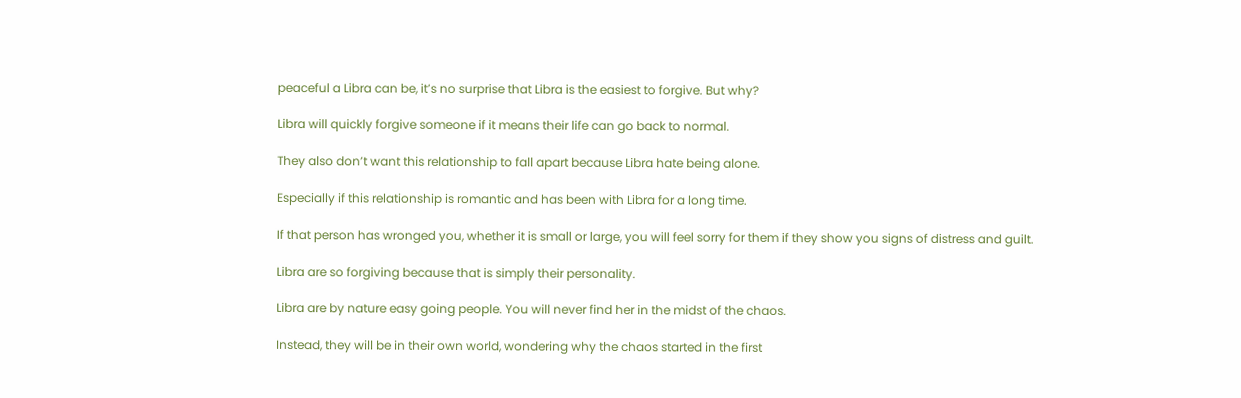peaceful a Libra can be, it’s no surprise that Libra is the easiest to forgive. But why?

Libra will quickly forgive someone if it means their life can go back to normal.

They also don’t want this relationship to fall apart because Libra hate being alone.

Especially if this relationship is romantic and has been with Libra for a long time.

If that person has wronged you, whether it is small or large, you will feel sorry for them if they show you signs of distress and guilt.

Libra are so forgiving because that is simply their personality.

Libra are by nature easy going people. You will never find her in the midst of the chaos.

Instead, they will be in their own world, wondering why the chaos started in the first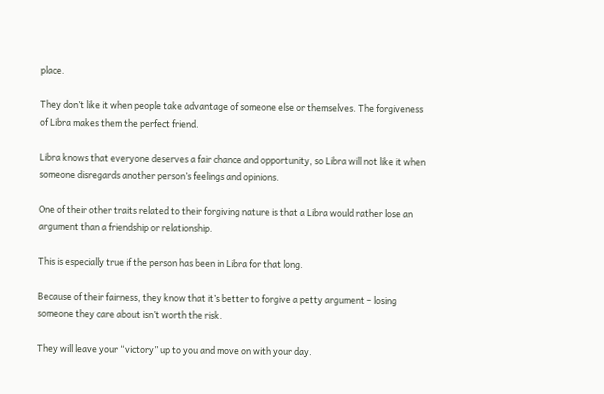place.

They don’t like it when people take advantage of someone else or themselves. The forgiveness of Libra makes them the perfect friend.

Libra knows that everyone deserves a fair chance and opportunity, so Libra will not like it when someone disregards another person’s feelings and opinions.

One of their other traits related to their forgiving nature is that a Libra would rather lose an argument than a friendship or relationship.

This is especially true if the person has been in Libra for that long.

Because of their fairness, they know that it’s better to forgive a petty argument – losing someone they care about isn’t worth the risk.

They will leave your “victory” up to you and move on with your day.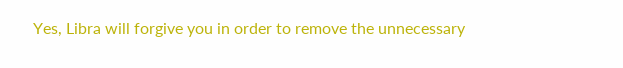Yes, Libra will forgive you in order to remove the unnecessary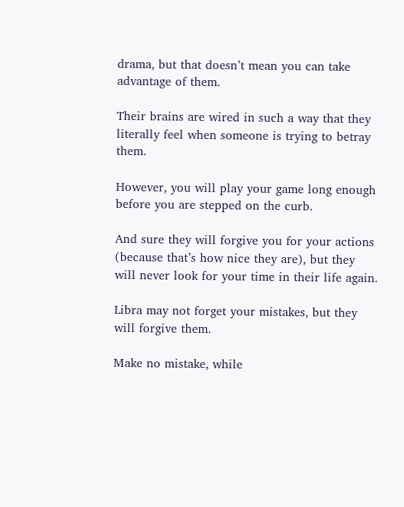drama, but that doesn’t mean you can take advantage of them.

Their brains are wired in such a way that they literally feel when someone is trying to betray them.

However, you will play your game long enough before you are stepped on the curb.

And sure they will forgive you for your actions (because that’s how nice they are), but they will never look for your time in their life again.

Libra may not forget your mistakes, but they will forgive them.

Make no mistake, while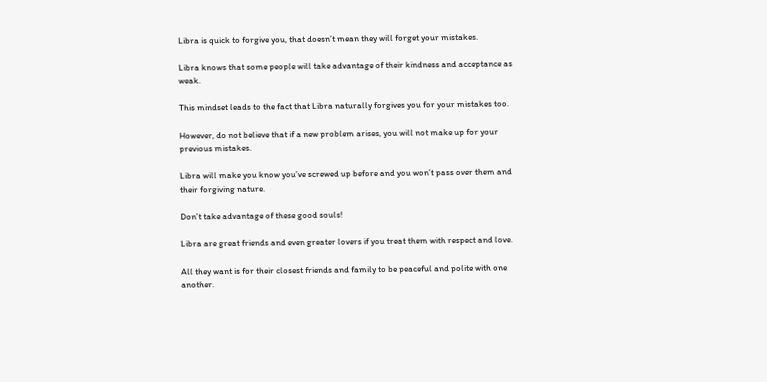Libra is quick to forgive you, that doesn’t mean they will forget your mistakes.

Libra knows that some people will take advantage of their kindness and acceptance as weak.

This mindset leads to the fact that Libra naturally forgives you for your mistakes too.

However, do not believe that if a new problem arises, you will not make up for your previous mistakes.

Libra will make you know you’ve screwed up before and you won’t pass over them and their forgiving nature.

Don’t take advantage of these good souls!

Libra are great friends and even greater lovers if you treat them with respect and love.

All they want is for their closest friends and family to be peaceful and polite with one another.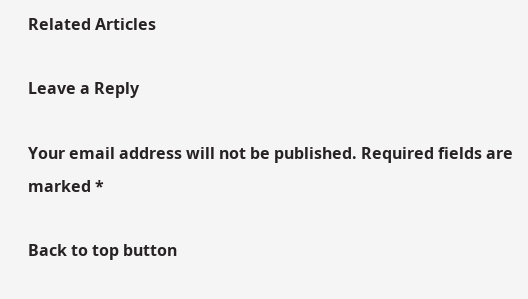Related Articles

Leave a Reply

Your email address will not be published. Required fields are marked *

Back to top button